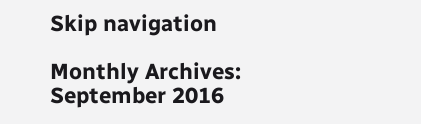Skip navigation

Monthly Archives: September 2016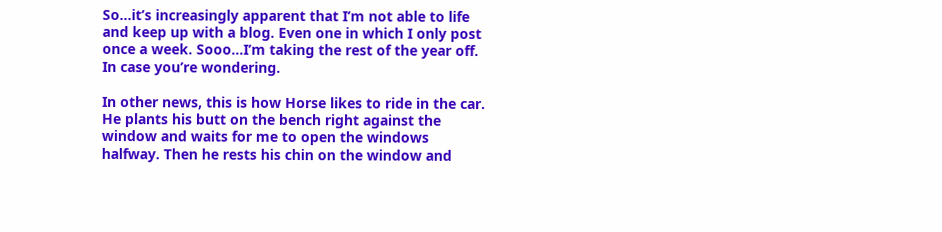So…it’s increasingly apparent that I’m not able to life and keep up with a blog. Even one in which I only post once a week. Sooo…I’m taking the rest of the year off. In case you’re wondering.

In other news, this is how Horse likes to ride in the car. He plants his butt on the bench right against the window and waits for me to open the windows halfway. Then he rests his chin on the window and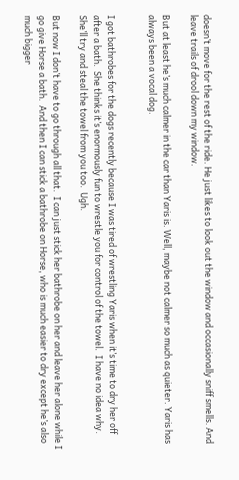doesn’t move for the rest of the ride. He just likes to look out the window and occasionally sniff smells. And leave trails of drool down my window.

But at least he’s much calmer in the car than Yaris is. Well, maybe not calmer so much as quieter. Yaris has always been a vocal dog.


I got bathrobes for the dogs recently because I was tired of wrestling Yaris when it’s time to dry her off after a bath.  She thinks it’s enormously fun to wrestle you for control of the towel.  I have no idea why.  She’ll try and steal the towel from you too.  Ugh.

But now I don’t have to go through all that.  I can just stick her bathrobe on her and leave her alone while I go give Horse a bath.  And then I can stick a bathrobe on Horse, who is much easier to dry except he’s also much bigger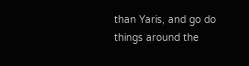than Yaris, and go do things around the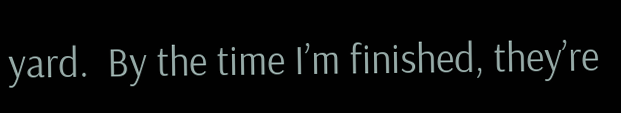yard.  By the time I’m finished, they’re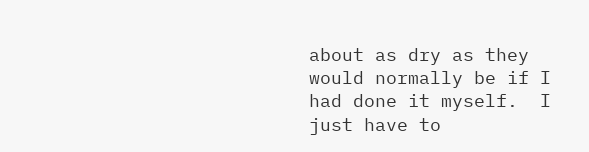about as dry as they would normally be if I had done it myself.  I just have to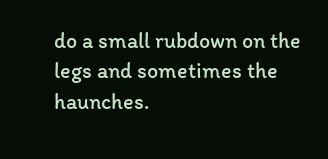do a small rubdown on the legs and sometimes the haunches.